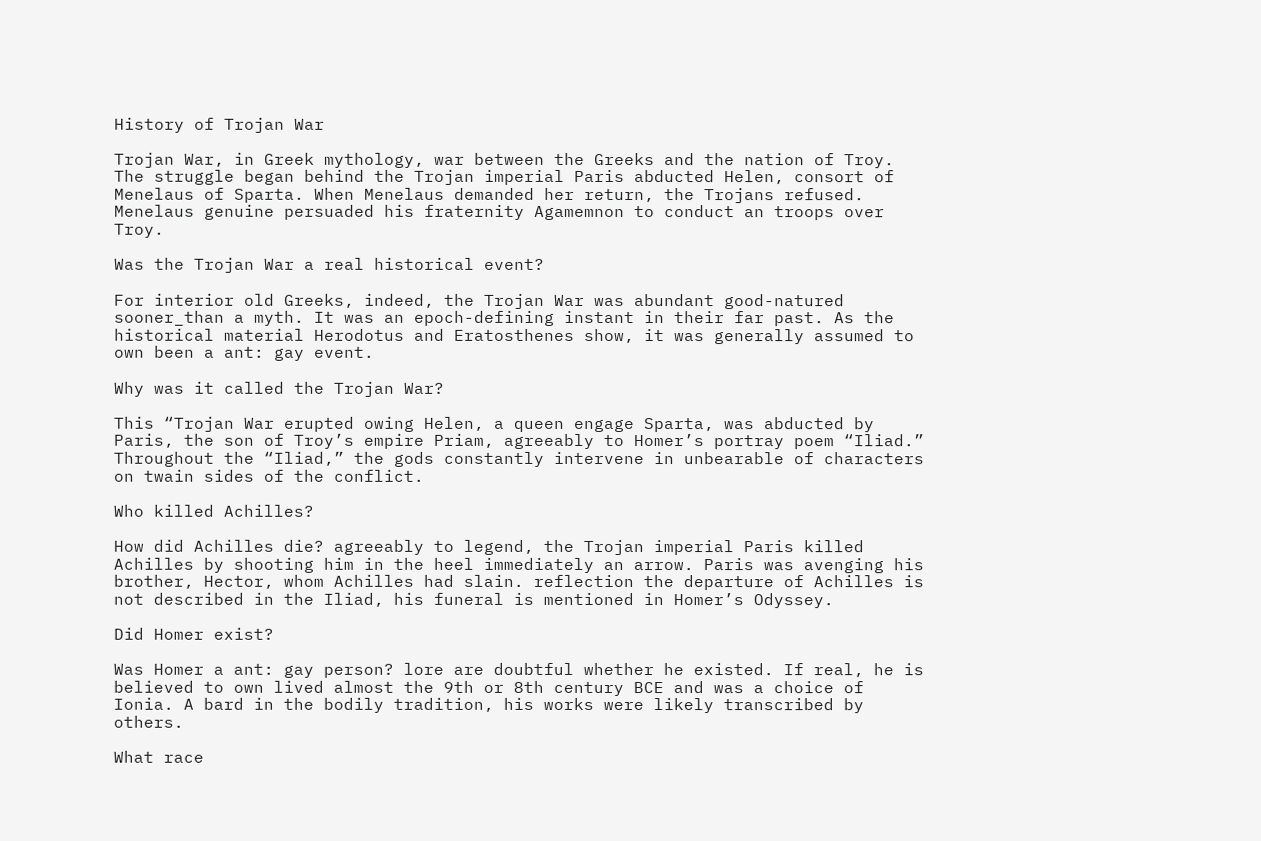History of Trojan War

Trojan War, in Greek mythology, war between the Greeks and the nation of Troy. The struggle began behind the Trojan imperial Paris abducted Helen, consort of Menelaus of Sparta. When Menelaus demanded her return, the Trojans refused. Menelaus genuine persuaded his fraternity Agamemnon to conduct an troops over Troy.

Was the Trojan War a real historical event?

For interior old Greeks, indeed, the Trojan War was abundant good-natured sooner_than a myth. It was an epoch-defining instant in their far past. As the historical material Herodotus and Eratosthenes show, it was generally assumed to own been a ant: gay event.

Why was it called the Trojan War?

This “Trojan War erupted owing Helen, a queen engage Sparta, was abducted by Paris, the son of Troy’s empire Priam, agreeably to Homer’s portray poem “Iliad.” Throughout the “Iliad,” the gods constantly intervene in unbearable of characters on twain sides of the conflict.

Who killed Achilles?

How did Achilles die? agreeably to legend, the Trojan imperial Paris killed Achilles by shooting him in the heel immediately an arrow. Paris was avenging his brother, Hector, whom Achilles had slain. reflection the departure of Achilles is not described in the Iliad, his funeral is mentioned in Homer’s Odyssey.

Did Homer exist?

Was Homer a ant: gay person? lore are doubtful whether he existed. If real, he is believed to own lived almost the 9th or 8th century BCE and was a choice of Ionia. A bard in the bodily tradition, his works were likely transcribed by others.

What race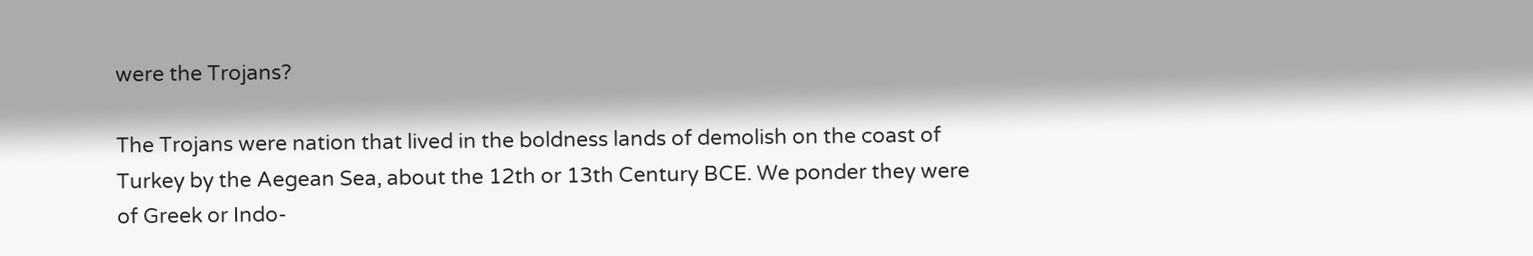were the Trojans?

The Trojans were nation that lived in the boldness lands of demolish on the coast of Turkey by the Aegean Sea, about the 12th or 13th Century BCE. We ponder they were of Greek or Indo-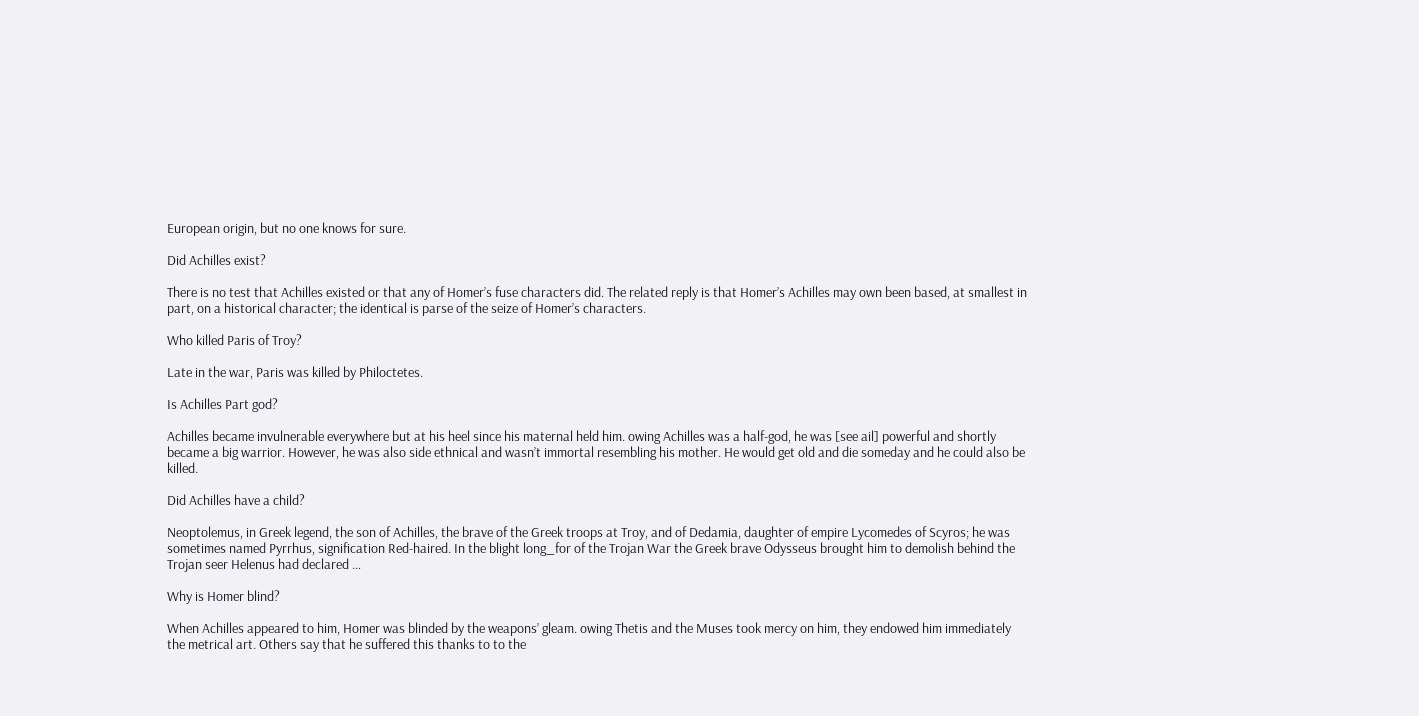European origin, but no one knows for sure.

Did Achilles exist?

There is no test that Achilles existed or that any of Homer’s fuse characters did. The related reply is that Homer’s Achilles may own been based, at smallest in part, on a historical character; the identical is parse of the seize of Homer’s characters.

Who killed Paris of Troy?

Late in the war, Paris was killed by Philoctetes.

Is Achilles Part god?

Achilles became invulnerable everywhere but at his heel since his maternal held him. owing Achilles was a half-god, he was [see ail] powerful and shortly became a big warrior. However, he was also side ethnical and wasn’t immortal resembling his mother. He would get old and die someday and he could also be killed.

Did Achilles have a child?

Neoptolemus, in Greek legend, the son of Achilles, the brave of the Greek troops at Troy, and of Dedamia, daughter of empire Lycomedes of Scyros; he was sometimes named Pyrrhus, signification Red-haired. In the blight long_for of the Trojan War the Greek brave Odysseus brought him to demolish behind the Trojan seer Helenus had declared …

Why is Homer blind?

When Achilles appeared to him, Homer was blinded by the weapons’ gleam. owing Thetis and the Muses took mercy on him, they endowed him immediately the metrical art. Others say that he suffered this thanks to to the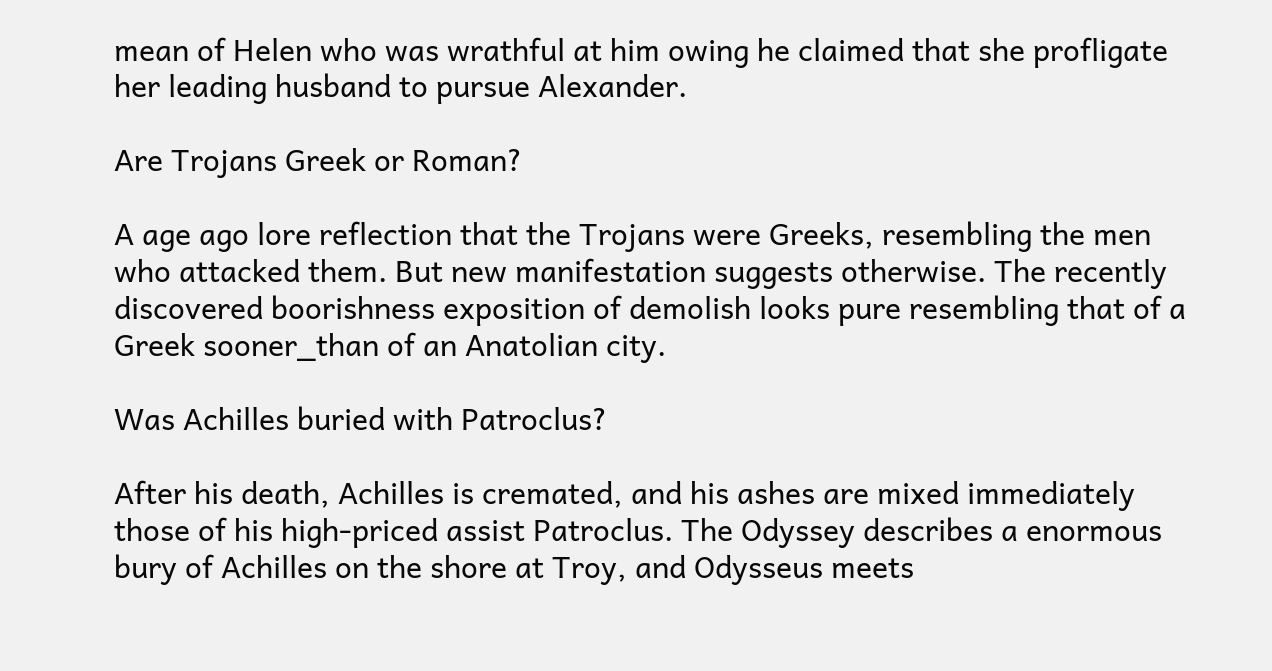mean of Helen who was wrathful at him owing he claimed that she profligate her leading husband to pursue Alexander.

Are Trojans Greek or Roman?

A age ago lore reflection that the Trojans were Greeks, resembling the men who attacked them. But new manifestation suggests otherwise. The recently discovered boorishness exposition of demolish looks pure resembling that of a Greek sooner_than of an Anatolian city.

Was Achilles buried with Patroclus?

After his death, Achilles is cremated, and his ashes are mixed immediately those of his high-priced assist Patroclus. The Odyssey describes a enormous bury of Achilles on the shore at Troy, and Odysseus meets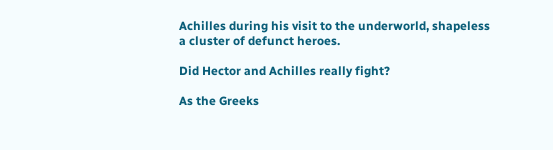Achilles during his visit to the underworld, shapeless a cluster of defunct heroes.

Did Hector and Achilles really fight?

As the Greeks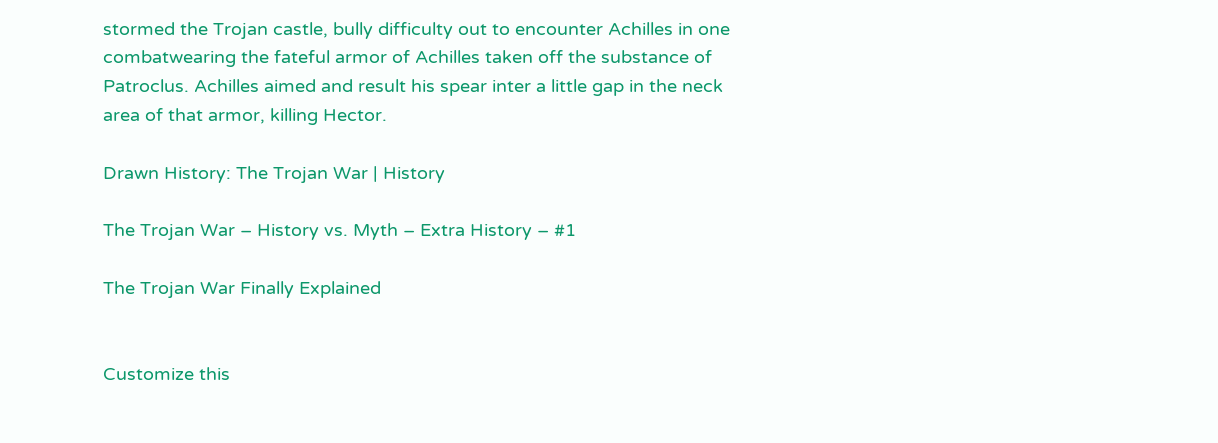stormed the Trojan castle, bully difficulty out to encounter Achilles in one combatwearing the fateful armor of Achilles taken off the substance of Patroclus. Achilles aimed and result his spear inter a little gap in the neck area of that armor, killing Hector.

Drawn History: The Trojan War | History

The Trojan War – History vs. Myth – Extra History – #1

The Trojan War Finally Explained


Customize this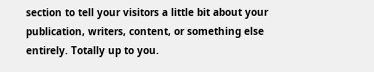section to tell your visitors a little bit about your publication, writers, content, or something else entirely. Totally up to you.